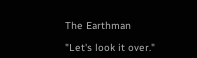The Earthman

"Let's look it over."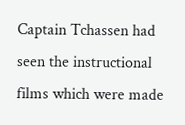Captain Tchassen had seen the instructional films which were made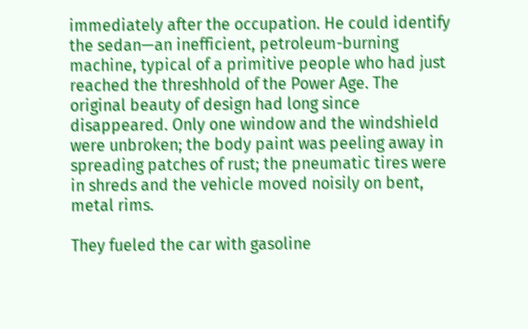immediately after the occupation. He could identify the sedan—an inefficient, petroleum-burning machine, typical of a primitive people who had just reached the threshhold of the Power Age. The original beauty of design had long since disappeared. Only one window and the windshield were unbroken; the body paint was peeling away in spreading patches of rust; the pneumatic tires were in shreds and the vehicle moved noisily on bent, metal rims.

They fueled the car with gasoline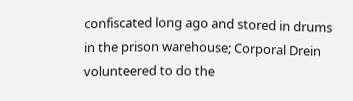confiscated long ago and stored in drums in the prison warehouse; Corporal Drein volunteered to do the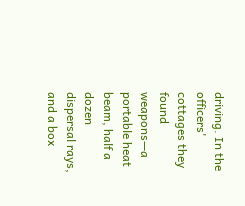driving. In the officers' cottages they found weapons—a portable heat beam, half a dozen dispersal rays, and a box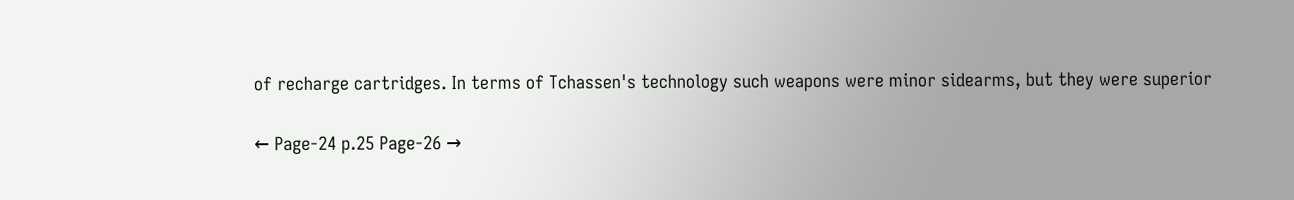of recharge cartridges. In terms of Tchassen's technology such weapons were minor sidearms, but they were superior

← Page-24 p.25 Page-26 →